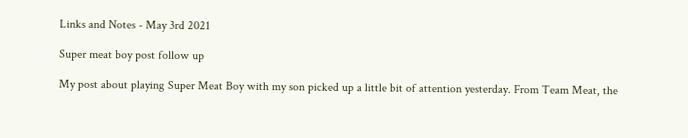Links and Notes - May 3rd 2021

Super meat boy post follow up

My post about playing Super Meat Boy with my son picked up a little bit of attention yesterday. From Team Meat, the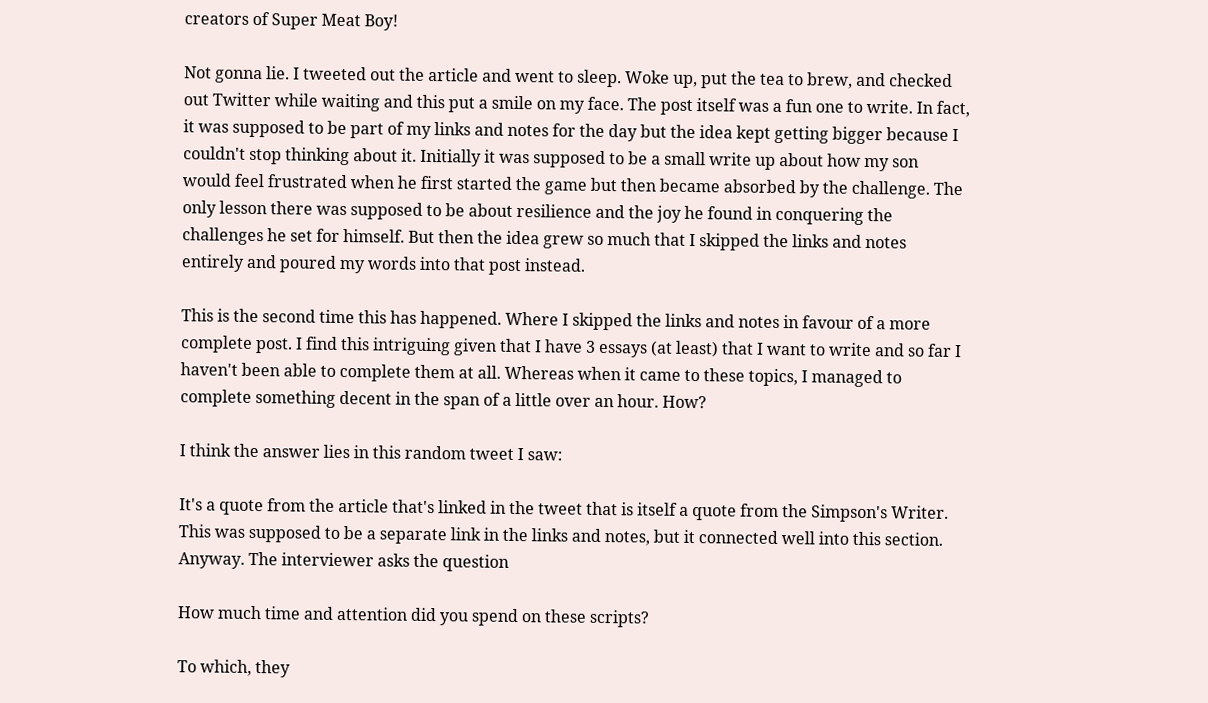creators of Super Meat Boy!

Not gonna lie. I tweeted out the article and went to sleep. Woke up, put the tea to brew, and checked out Twitter while waiting and this put a smile on my face. The post itself was a fun one to write. In fact, it was supposed to be part of my links and notes for the day but the idea kept getting bigger because I couldn't stop thinking about it. Initially it was supposed to be a small write up about how my son would feel frustrated when he first started the game but then became absorbed by the challenge. The only lesson there was supposed to be about resilience and the joy he found in conquering the challenges he set for himself. But then the idea grew so much that I skipped the links and notes entirely and poured my words into that post instead.

This is the second time this has happened. Where I skipped the links and notes in favour of a more complete post. I find this intriguing given that I have 3 essays (at least) that I want to write and so far I haven't been able to complete them at all. Whereas when it came to these topics, I managed to complete something decent in the span of a little over an hour. How?

I think the answer lies in this random tweet I saw:

It's a quote from the article that's linked in the tweet that is itself a quote from the Simpson's Writer. This was supposed to be a separate link in the links and notes, but it connected well into this section. Anyway. The interviewer asks the question

How much time and attention did you spend on these scripts?

To which, they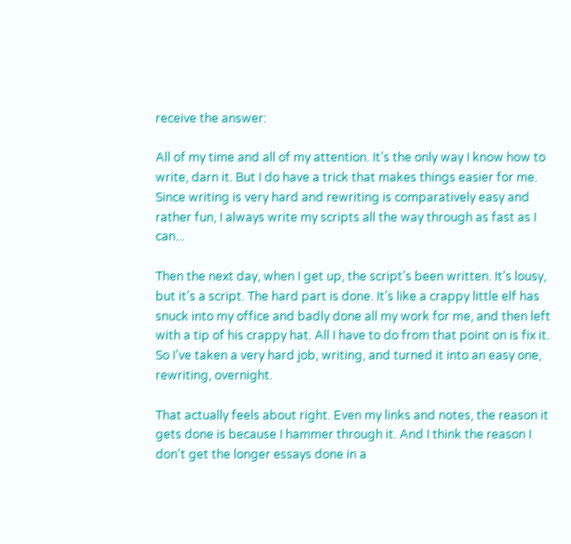receive the answer:

All of my time and all of my attention. It’s the only way I know how to write, darn it. But I do have a trick that makes things easier for me. Since writing is very hard and rewriting is comparatively easy and rather fun, I always write my scripts all the way through as fast as I can...

Then the next day, when I get up, the script’s been written. It’s lousy, but it’s a script. The hard part is done. It’s like a crappy little elf has snuck into my office and badly done all my work for me, and then left with a tip of his crappy hat. All I have to do from that point on is fix it. So I’ve taken a very hard job, writing, and turned it into an easy one, rewriting, overnight.

That actually feels about right. Even my links and notes, the reason it gets done is because I hammer through it. And I think the reason I don't get the longer essays done in a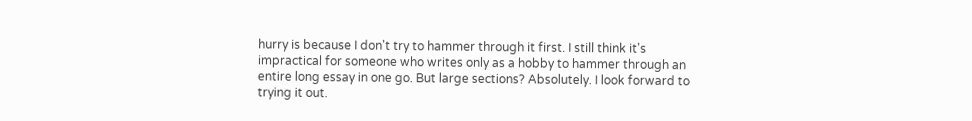hurry is because I don't try to hammer through it first. I still think it's impractical for someone who writes only as a hobby to hammer through an entire long essay in one go. But large sections? Absolutely. I look forward to trying it out.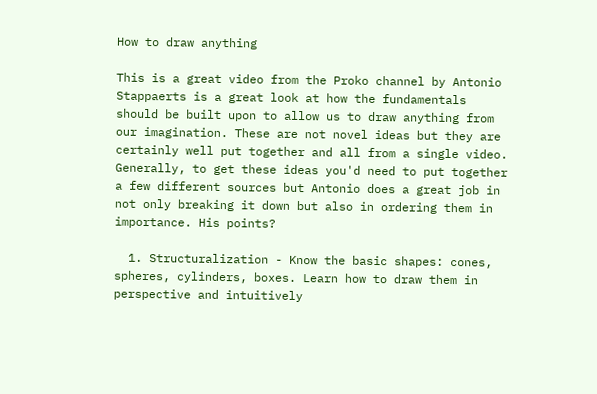How to draw anything

This is a great video from the Proko channel by Antonio Stappaerts is a great look at how the fundamentals should be built upon to allow us to draw anything from our imagination. These are not novel ideas but they are certainly well put together and all from a single video. Generally, to get these ideas you'd need to put together a few different sources but Antonio does a great job in not only breaking it down but also in ordering them in importance. His points?

  1. Structuralization - Know the basic shapes: cones, spheres, cylinders, boxes. Learn how to draw them in perspective and intuitively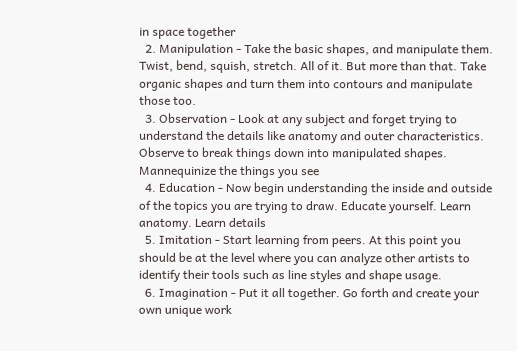in space together
  2. Manipulation - Take the basic shapes, and manipulate them. Twist, bend, squish, stretch. All of it. But more than that. Take organic shapes and turn them into contours and manipulate those too.
  3. Observation - Look at any subject and forget trying to understand the details like anatomy and outer characteristics. Observe to break things down into manipulated shapes. Mannequinize the things you see
  4. Education - Now begin understanding the inside and outside of the topics you are trying to draw. Educate yourself. Learn anatomy. Learn details
  5. Imitation - Start learning from peers. At this point you should be at the level where you can analyze other artists to identify their tools such as line styles and shape usage.
  6. Imagination - Put it all together. Go forth and create your own unique work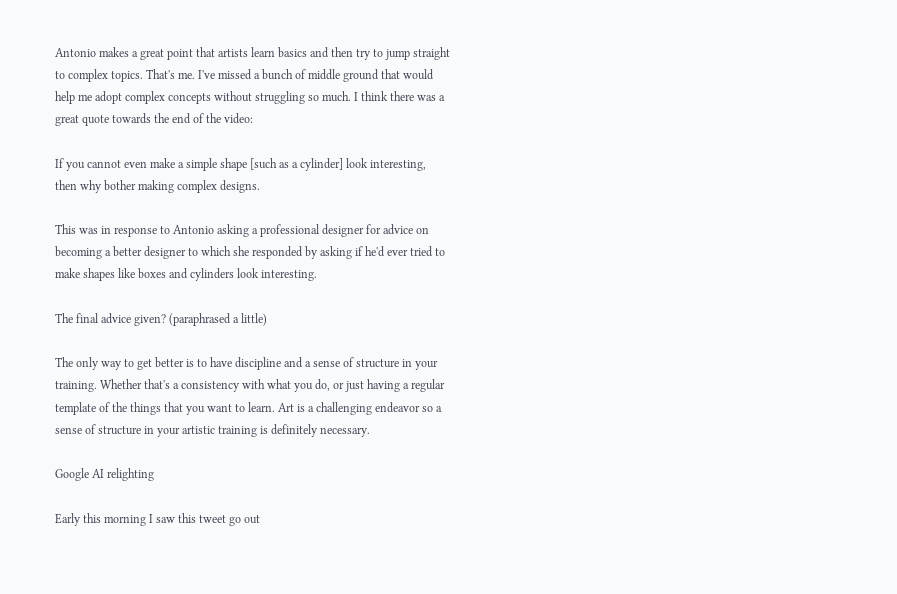Antonio makes a great point that artists learn basics and then try to jump straight to complex topics. That's me. I've missed a bunch of middle ground that would help me adopt complex concepts without struggling so much. I think there was a great quote towards the end of the video:

If you cannot even make a simple shape [such as a cylinder] look interesting, then why bother making complex designs.

This was in response to Antonio asking a professional designer for advice on becoming a better designer to which she responded by asking if he'd ever tried to make shapes like boxes and cylinders look interesting.

The final advice given? (paraphrased a little)

The only way to get better is to have discipline and a sense of structure in your training. Whether that's a consistency with what you do, or just having a regular template of the things that you want to learn. Art is a challenging endeavor so a sense of structure in your artistic training is definitely necessary.

Google AI relighting

Early this morning I saw this tweet go out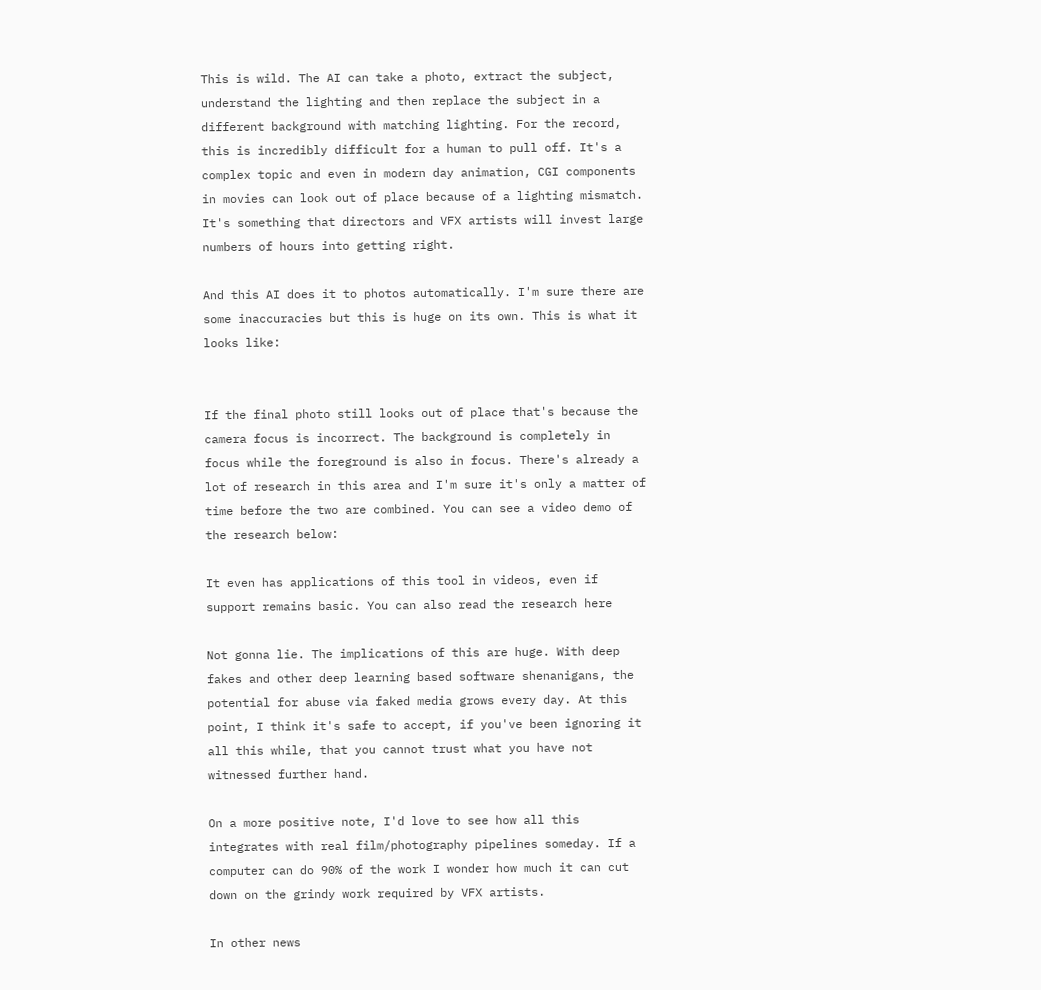This is wild. The AI can take a photo, extract the subject, understand the lighting and then replace the subject in a different background with matching lighting. For the record, this is incredibly difficult for a human to pull off. It's a complex topic and even in modern day animation, CGI components in movies can look out of place because of a lighting mismatch. It's something that directors and VFX artists will invest large numbers of hours into getting right.

And this AI does it to photos automatically. I'm sure there are some inaccuracies but this is huge on its own. This is what it looks like:


If the final photo still looks out of place that's because the camera focus is incorrect. The background is completely in focus while the foreground is also in focus. There's already a lot of research in this area and I'm sure it's only a matter of time before the two are combined. You can see a video demo of the research below:

It even has applications of this tool in videos, even if support remains basic. You can also read the research here

Not gonna lie. The implications of this are huge. With deep fakes and other deep learning based software shenanigans, the potential for abuse via faked media grows every day. At this point, I think it's safe to accept, if you've been ignoring it all this while, that you cannot trust what you have not witnessed further hand.

On a more positive note, I'd love to see how all this integrates with real film/photography pipelines someday. If a computer can do 90% of the work I wonder how much it can cut down on the grindy work required by VFX artists.

In other news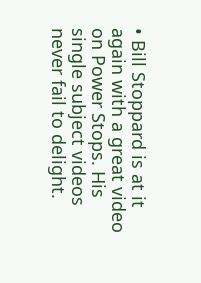• Bill Stoppard is at it again with a great video on Power Stops. His single subject videos never fail to delight.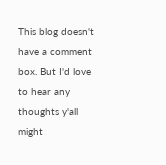This blog doesn't have a comment box. But I'd love to hear any thoughts y'all might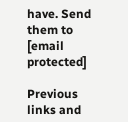have. Send them to [email protected]

Previous links and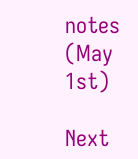notes (May 1st)

Next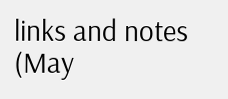links and notes (May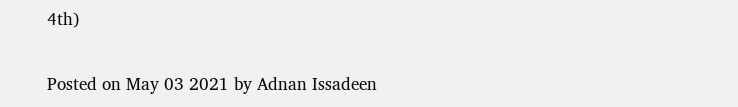4th)

Posted on May 03 2021 by Adnan Issadeen